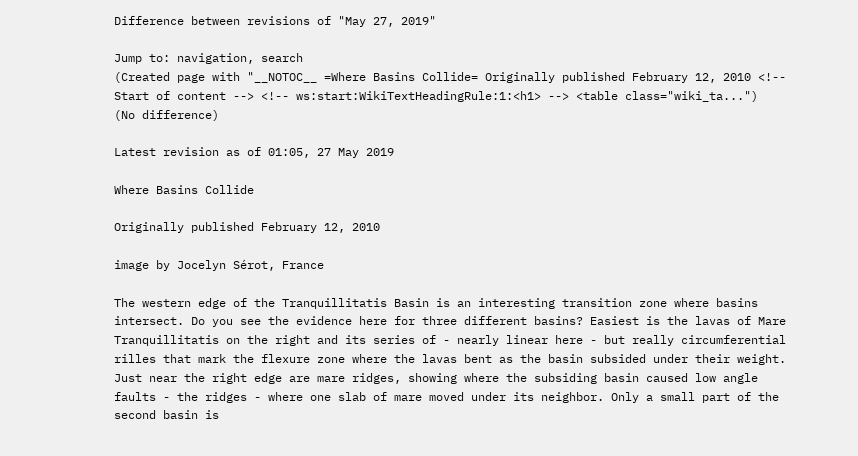Difference between revisions of "May 27, 2019"

Jump to: navigation, search
(Created page with "__NOTOC__ =Where Basins Collide= Originally published February 12, 2010 <!-- Start of content --> <!-- ws:start:WikiTextHeadingRule:1:<h1> --> <table class="wiki_ta...")
(No difference)

Latest revision as of 01:05, 27 May 2019

Where Basins Collide

Originally published February 12, 2010

image by Jocelyn Sérot, France

The western edge of the Tranquillitatis Basin is an interesting transition zone where basins intersect. Do you see the evidence here for three different basins? Easiest is the lavas of Mare Tranquillitatis on the right and its series of - nearly linear here - but really circumferential rilles that mark the flexure zone where the lavas bent as the basin subsided under their weight. Just near the right edge are mare ridges, showing where the subsiding basin caused low angle faults - the ridges - where one slab of mare moved under its neighbor. Only a small part of the second basin is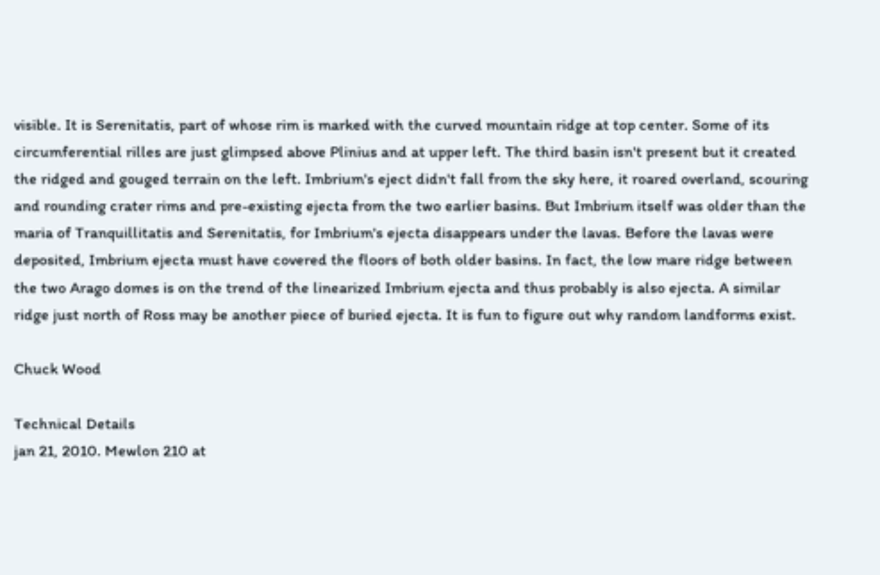visible. It is Serenitatis, part of whose rim is marked with the curved mountain ridge at top center. Some of its circumferential rilles are just glimpsed above Plinius and at upper left. The third basin isn't present but it created the ridged and gouged terrain on the left. Imbrium's eject didn't fall from the sky here, it roared overland, scouring and rounding crater rims and pre-existing ejecta from the two earlier basins. But Imbrium itself was older than the maria of Tranquillitatis and Serenitatis, for Imbrium's ejecta disappears under the lavas. Before the lavas were deposited, Imbrium ejecta must have covered the floors of both older basins. In fact, the low mare ridge between the two Arago domes is on the trend of the linearized Imbrium ejecta and thus probably is also ejecta. A similar ridge just north of Ross may be another piece of buried ejecta. It is fun to figure out why random landforms exist.

Chuck Wood

Technical Details
jan 21, 2010. Mewlon 210 at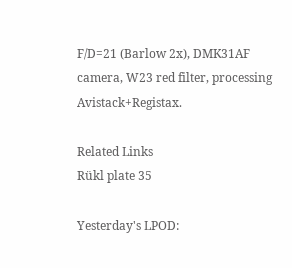F/D=21 (Barlow 2x), DMK31AF camera, W23 red filter, processing Avistack+Registax.

Related Links
Rükl plate 35

Yesterday's LPOD: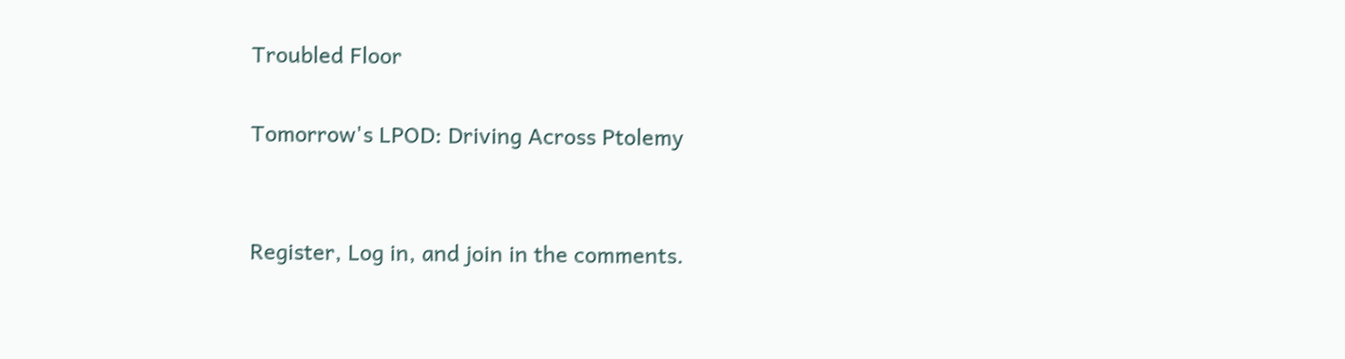Troubled Floor

Tomorrow's LPOD: Driving Across Ptolemy


Register, Log in, and join in the comments.